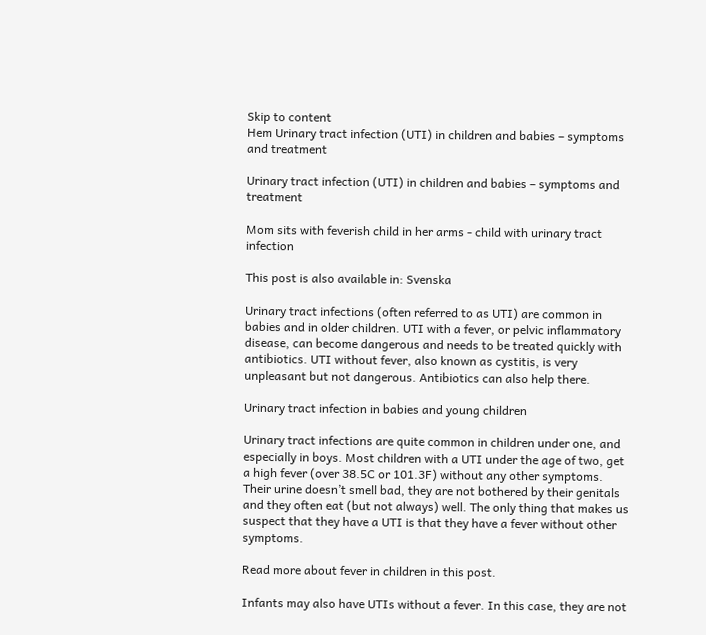Skip to content
Hem Urinary tract infection (UTI) in children and babies – symptoms and treatment

Urinary tract infection (UTI) in children and babies – symptoms and treatment

Mom sits with feverish child in her arms - child with urinary tract infection

This post is also available in: Svenska

Urinary tract infections (often referred to as UTI) are common in babies and in older children. UTI with a fever, or pelvic inflammatory disease, can become dangerous and needs to be treated quickly with antibiotics. UTI without fever, also known as cystitis, is very unpleasant but not dangerous. Antibiotics can also help there.

Urinary tract infection in babies and young children

Urinary tract infections are quite common in children under one, and especially in boys. Most children with a UTI under the age of two, get a high fever (over 38.5C or 101.3F) without any other symptoms. Their urine doesn’t smell bad, they are not bothered by their genitals and they often eat (but not always) well. The only thing that makes us suspect that they have a UTI is that they have a fever without other symptoms.

Read more about fever in children in this post.

Infants may also have UTIs without a fever. In this case, they are not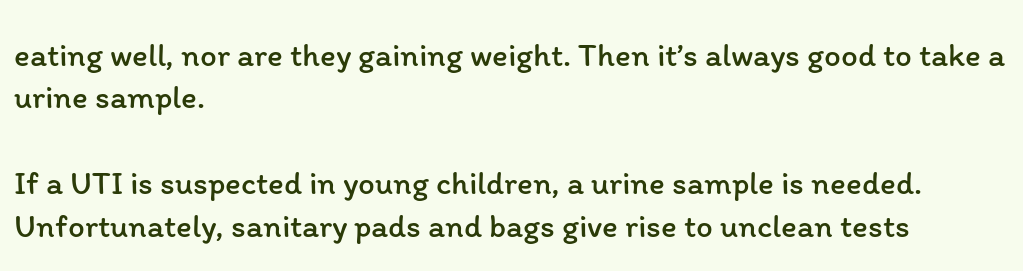eating well, nor are they gaining weight. Then it’s always good to take a urine sample.

If a UTI is suspected in young children, a urine sample is needed. Unfortunately, sanitary pads and bags give rise to unclean tests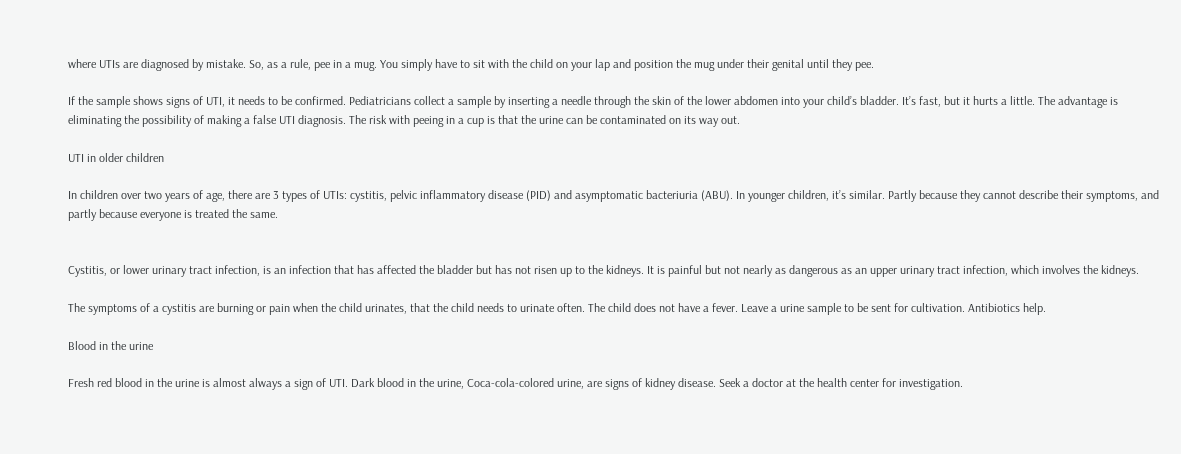where UTIs are diagnosed by mistake. So, as a rule, pee in a mug. You simply have to sit with the child on your lap and position the mug under their genital until they pee.

If the sample shows signs of UTI, it needs to be confirmed. Pediatricians collect a sample by inserting a needle through the skin of the lower abdomen into your child’s bladder. It’s fast, but it hurts a little. The advantage is eliminating the possibility of making a false UTI diagnosis. The risk with peeing in a cup is that the urine can be contaminated on its way out.

UTI in older children

In children over two years of age, there are 3 types of UTIs: cystitis, pelvic inflammatory disease (PID) and asymptomatic bacteriuria (ABU). In younger children, it’s similar. Partly because they cannot describe their symptoms, and partly because everyone is treated the same.


Cystitis, or lower urinary tract infection, is an infection that has affected the bladder but has not risen up to the kidneys. It is painful but not nearly as dangerous as an upper urinary tract infection, which involves the kidneys.

The symptoms of a cystitis are burning or pain when the child urinates, that the child needs to urinate often. The child does not have a fever. Leave a urine sample to be sent for cultivation. Antibiotics help.

Blood in the urine

Fresh red blood in the urine is almost always a sign of UTI. Dark blood in the urine, Coca-cola-colored urine, are signs of kidney disease. Seek a doctor at the health center for investigation.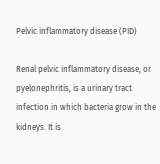Pelvic inflammatory disease (PID)

Renal pelvic inflammatory disease, or pyelonephritis, is a urinary tract infection in which bacteria grow in the kidneys. It is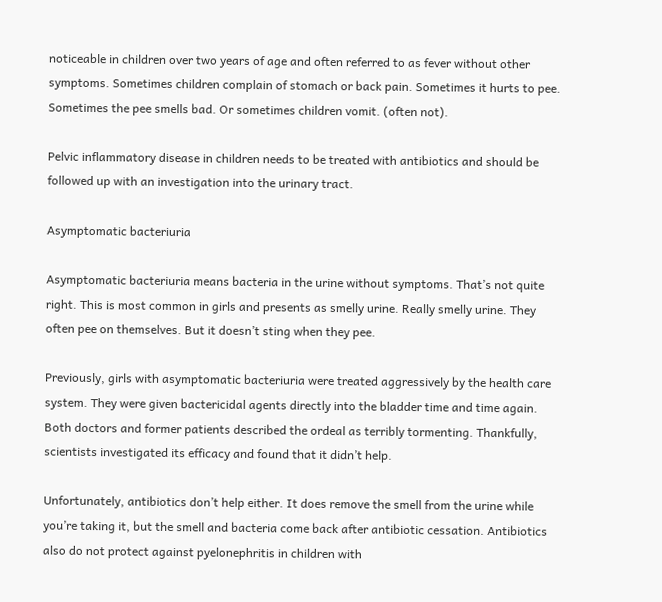noticeable in children over two years of age and often referred to as fever without other symptoms. Sometimes children complain of stomach or back pain. Sometimes it hurts to pee. Sometimes the pee smells bad. Or sometimes children vomit. (often not).

Pelvic inflammatory disease in children needs to be treated with antibiotics and should be followed up with an investigation into the urinary tract.

Asymptomatic bacteriuria

Asymptomatic bacteriuria means bacteria in the urine without symptoms. That’s not quite right. This is most common in girls and presents as smelly urine. Really smelly urine. They often pee on themselves. But it doesn’t sting when they pee.

Previously, girls with asymptomatic bacteriuria were treated aggressively by the health care system. They were given bactericidal agents directly into the bladder time and time again. Both doctors and former patients described the ordeal as terribly tormenting. Thankfully, scientists investigated its efficacy and found that it didn’t help.

Unfortunately, antibiotics don’t help either. It does remove the smell from the urine while you’re taking it, but the smell and bacteria come back after antibiotic cessation. Antibiotics also do not protect against pyelonephritis in children with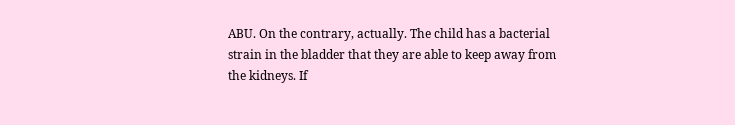ABU. On the contrary, actually. The child has a bacterial strain in the bladder that they are able to keep away from the kidneys. If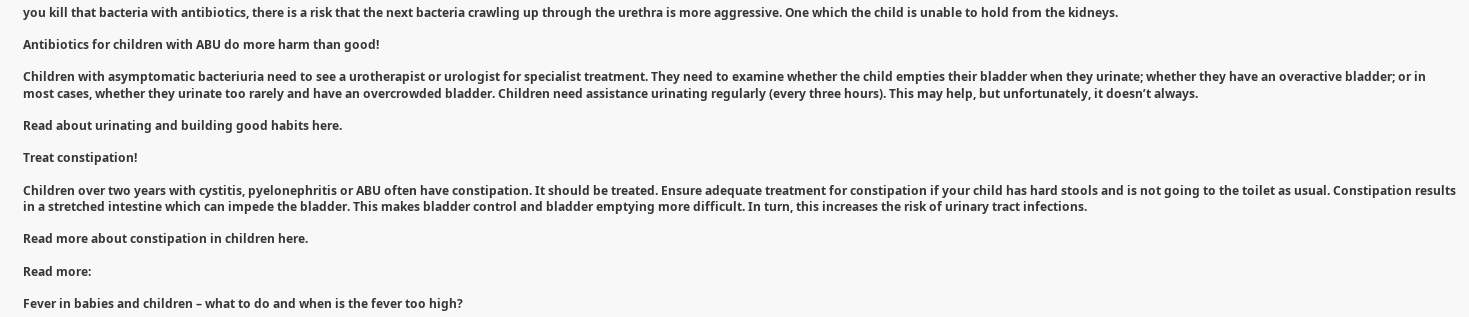you kill that bacteria with antibiotics, there is a risk that the next bacteria crawling up through the urethra is more aggressive. One which the child is unable to hold from the kidneys.

Antibiotics for children with ABU do more harm than good!

Children with asymptomatic bacteriuria need to see a urotherapist or urologist for specialist treatment. They need to examine whether the child empties their bladder when they urinate; whether they have an overactive bladder; or in most cases, whether they urinate too rarely and have an overcrowded bladder. Children need assistance urinating regularly (every three hours). This may help, but unfortunately, it doesn’t always.

Read about urinating and building good habits here.

Treat constipation!

Children over two years with cystitis, pyelonephritis or ABU often have constipation. It should be treated. Ensure adequate treatment for constipation if your child has hard stools and is not going to the toilet as usual. Constipation results in a stretched intestine which can impede the bladder. This makes bladder control and bladder emptying more difficult. In turn, this increases the risk of urinary tract infections.

Read more about constipation in children here.

Read more:

Fever in babies and children – what to do and when is the fever too high?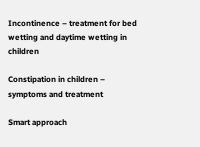Incontinence – treatment for bed wetting and daytime wetting in children

Constipation in children – symptoms and treatment

Smart approach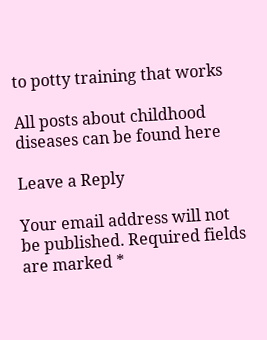to potty training that works

All posts about childhood diseases can be found here

Leave a Reply

Your email address will not be published. Required fields are marked *